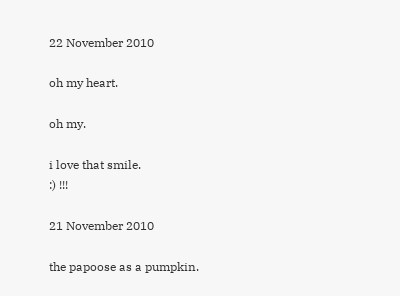22 November 2010

oh my heart.

oh my.

i love that smile.
:) !!!

21 November 2010

the papoose as a pumpkin.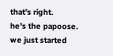that's right.
he's the papoose.
we just started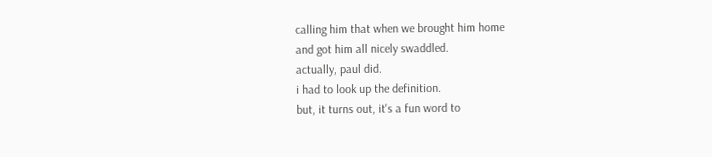calling him that when we brought him home
and got him all nicely swaddled.
actually, paul did.
i had to look up the definition.
but, it turns out, it's a fun word to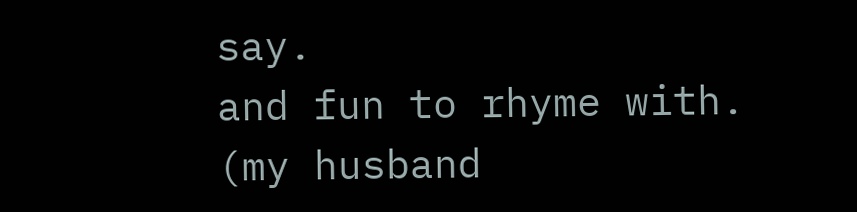say.
and fun to rhyme with.
(my husband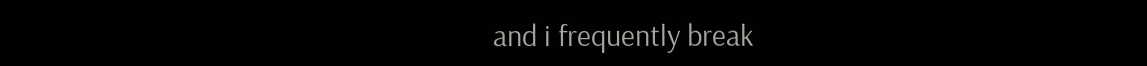and i frequently break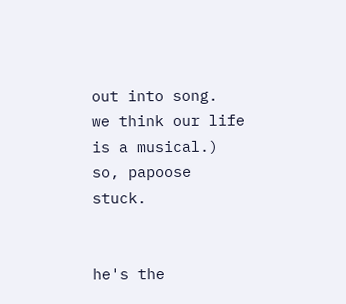out into song.
we think our life is a musical.)
so, papoose stuck.


he's the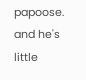papoose.
and he's little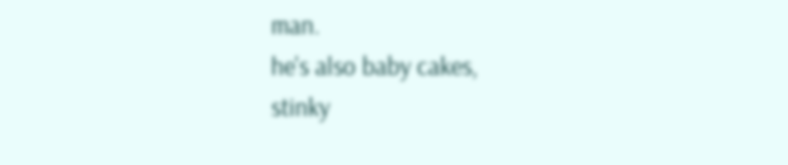man.
he's also baby cakes,
stinky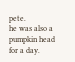pete.
he was also a pumpkin head for a day.